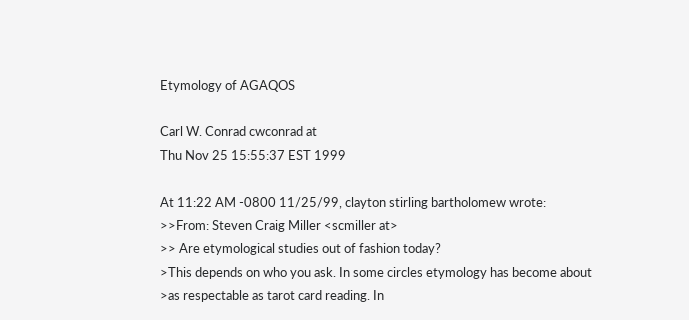Etymology of AGAQOS

Carl W. Conrad cwconrad at
Thu Nov 25 15:55:37 EST 1999

At 11:22 AM -0800 11/25/99, clayton stirling bartholomew wrote:
>>From: Steven Craig Miller <scmiller at>
>> Are etymological studies out of fashion today?
>This depends on who you ask. In some circles etymology has become about
>as respectable as tarot card reading. In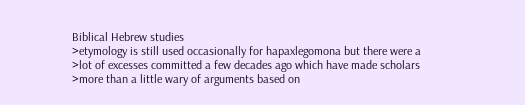Biblical Hebrew studies
>etymology is still used occasionally for hapaxlegomona but there were a
>lot of excesses committed a few decades ago which have made scholars
>more than a little wary of arguments based on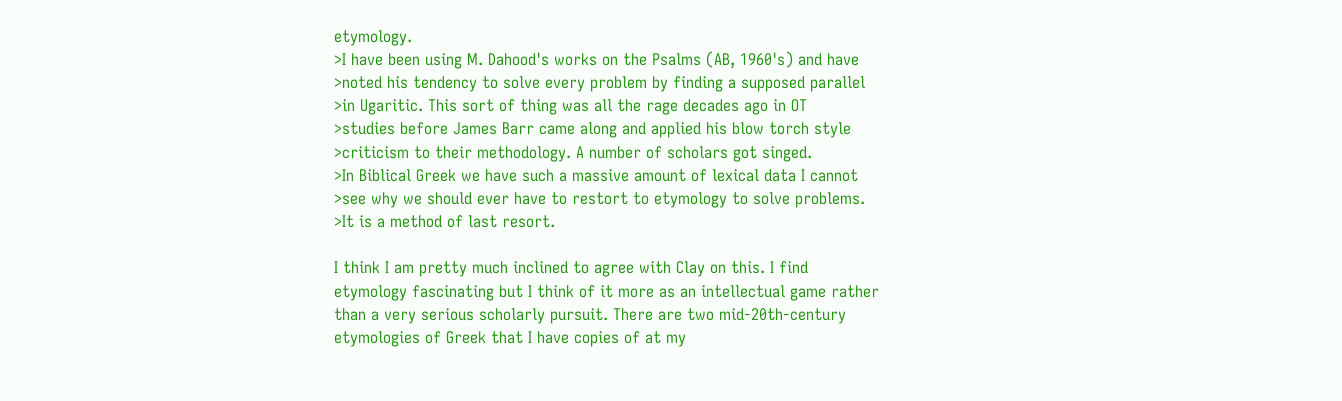etymology.
>I have been using M. Dahood's works on the Psalms (AB, 1960's) and have
>noted his tendency to solve every problem by finding a supposed parallel
>in Ugaritic. This sort of thing was all the rage decades ago in OT
>studies before James Barr came along and applied his blow torch style
>criticism to their methodology. A number of scholars got singed.
>In Biblical Greek we have such a massive amount of lexical data I cannot
>see why we should ever have to restort to etymology to solve problems.
>It is a method of last resort.

I think I am pretty much inclined to agree with Clay on this. I find
etymology fascinating but I think of it more as an intellectual game rather
than a very serious scholarly pursuit. There are two mid-20th-century
etymologies of Greek that I have copies of at my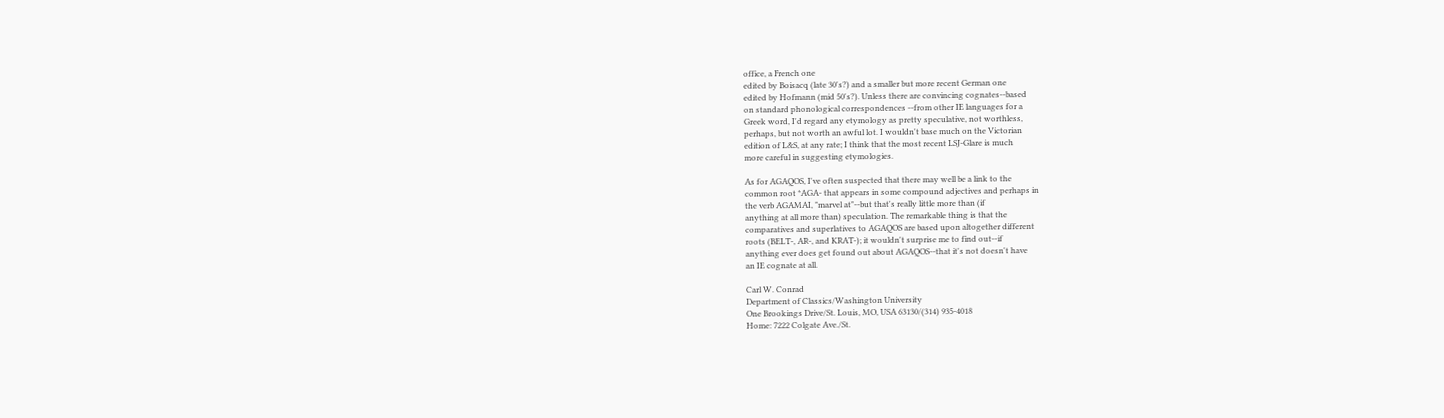office, a French one
edited by Boisacq (late 30's?) and a smaller but more recent German one
edited by Hofmann (mid 50's?). Unless there are convincing cognates--based
on standard phonological correspondences --from other IE languages for a
Greek word, I'd regard any etymology as pretty speculative, not worthless,
perhaps, but not worth an awful lot. I wouldn't base much on the Victorian
edition of L&S, at any rate; I think that the most recent LSJ-Glare is much
more careful in suggesting etymologies.

As for AGAQOS, I've often suspected that there may well be a link to the
common root *AGA- that appears in some compound adjectives and perhaps in
the verb AGAMAI, "marvel at"--but that's really little more than (if
anything at all more than) speculation. The remarkable thing is that the
comparatives and superlatives to AGAQOS are based upon altogether different
roots (BELT-, AR-, and KRAT-); it wouldn't surprise me to find out--if
anything ever does get found out about AGAQOS--that it's not doesn't have
an IE cognate at all.

Carl W. Conrad
Department of Classics/Washington University
One Brookings Drive/St. Louis, MO, USA 63130/(314) 935-4018
Home: 7222 Colgate Ave./St.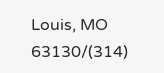Louis, MO 63130/(314)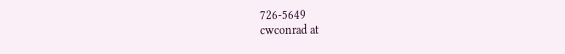726-5649
cwconrad at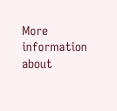More information about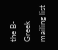the B-Greek mailing list